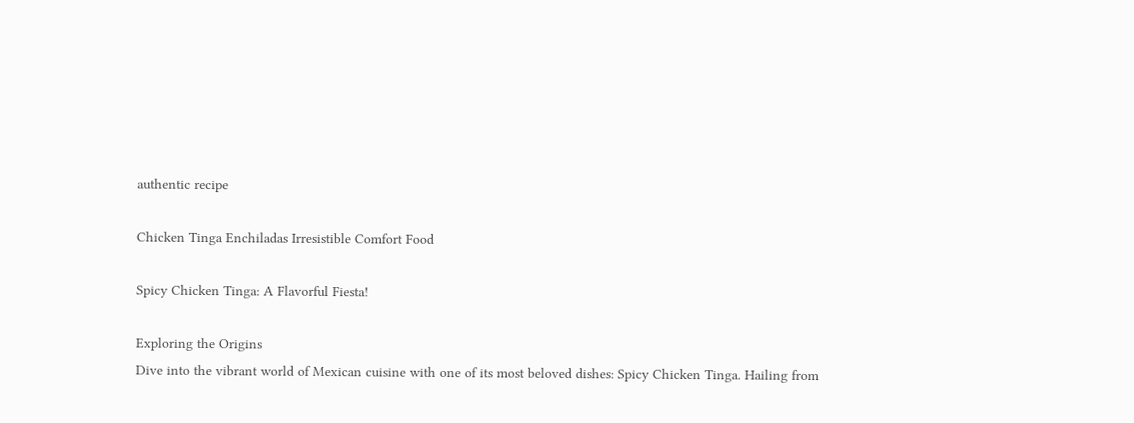authentic recipe

Chicken Tinga Enchiladas Irresistible Comfort Food

Spicy Chicken Tinga: A Flavorful Fiesta!

Exploring the Origins
Dive into the vibrant world of Mexican cuisine with one of its most beloved dishes: Spicy Chicken Tinga. Hailing from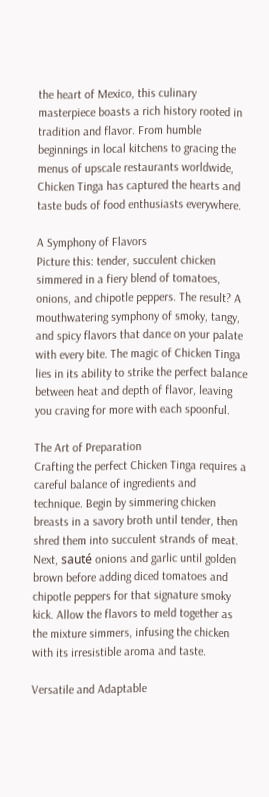the heart of Mexico, this culinary masterpiece boasts a rich history rooted in tradition and flavor. From humble beginnings in local kitchens to gracing the menus of upscale restaurants worldwide, Chicken Tinga has captured the hearts and taste buds of food enthusiasts everywhere.

A Symphony of Flavors
Picture this: tender, succulent chicken simmered in a fiery blend of tomatoes, onions, and chipotle peppers. The result? A mouthwatering symphony of smoky, tangy, and spicy flavors that dance on your palate with every bite. The magic of Chicken Tinga lies in its ability to strike the perfect balance between heat and depth of flavor, leaving you craving for more with each spoonful.

The Art of Preparation
Crafting the perfect Chicken Tinga requires a careful balance of ingredients and technique. Begin by simmering chicken breasts in a savory broth until tender, then shred them into succulent strands of meat. Next, sauté onions and garlic until golden brown before adding diced tomatoes and chipotle peppers for that signature smoky kick. Allow the flavors to meld together as the mixture simmers, infusing the chicken with its irresistible aroma and taste.

Versatile and Adaptable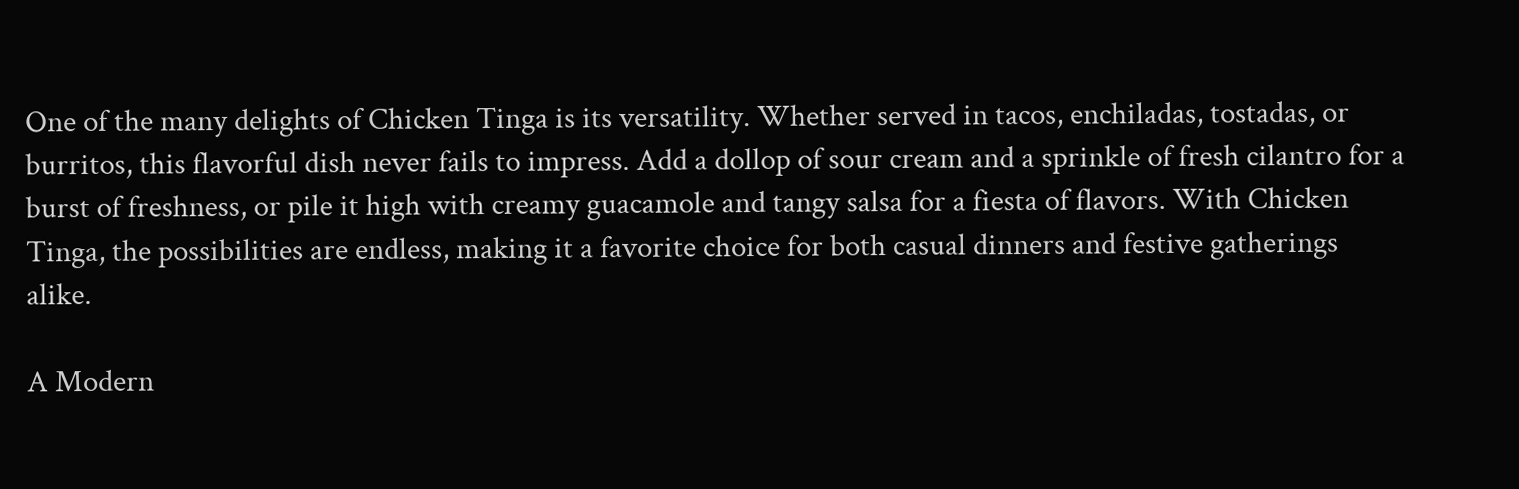One of the many delights of Chicken Tinga is its versatility. Whether served in tacos, enchiladas, tostadas, or burritos, this flavorful dish never fails to impress. Add a dollop of sour cream and a sprinkle of fresh cilantro for a burst of freshness, or pile it high with creamy guacamole and tangy salsa for a fiesta of flavors. With Chicken Tinga, the possibilities are endless, making it a favorite choice for both casual dinners and festive gatherings alike.

A Modern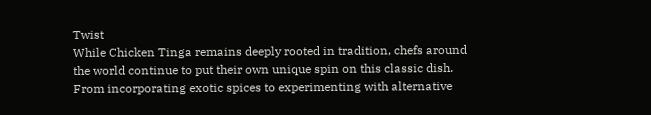Twist
While Chicken Tinga remains deeply rooted in tradition, chefs around the world continue to put their own unique spin on this classic dish. From incorporating exotic spices to experimenting with alternative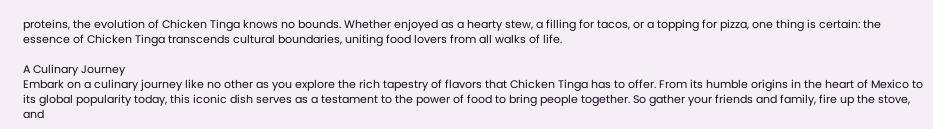proteins, the evolution of Chicken Tinga knows no bounds. Whether enjoyed as a hearty stew, a filling for tacos, or a topping for pizza, one thing is certain: the essence of Chicken Tinga transcends cultural boundaries, uniting food lovers from all walks of life.

A Culinary Journey
Embark on a culinary journey like no other as you explore the rich tapestry of flavors that Chicken Tinga has to offer. From its humble origins in the heart of Mexico to its global popularity today, this iconic dish serves as a testament to the power of food to bring people together. So gather your friends and family, fire up the stove, and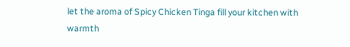let the aroma of Spicy Chicken Tinga fill your kitchen with warmth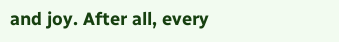and joy. After all, every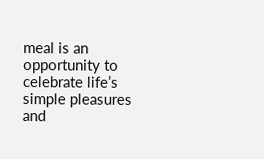meal is an opportunity to celebrate life’s simple pleasures and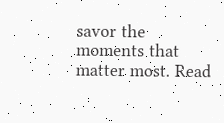savor the moments that matter most. Read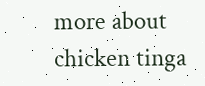more about chicken tinga